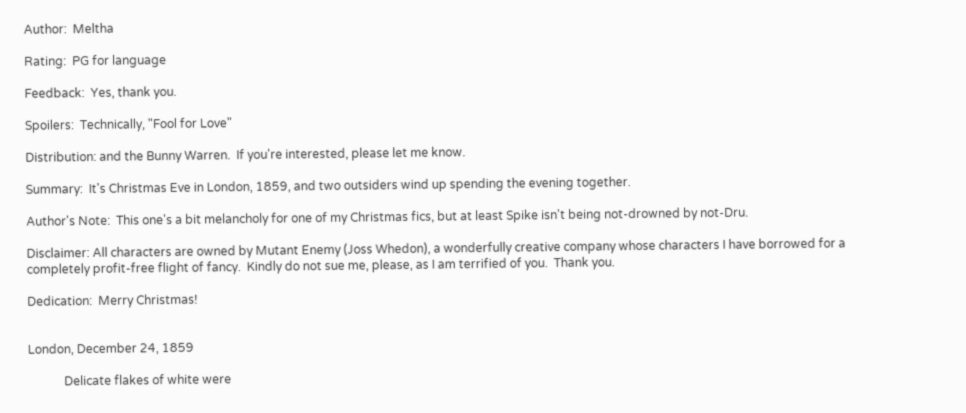Author:  Meltha

Rating:  PG for language

Feedback:  Yes, thank you.

Spoilers:  Technically, "Fool for Love"

Distribution: and the Bunny Warren.  If you're interested, please let me know.

Summary:  It's Christmas Eve in London, 1859, and two outsiders wind up spending the evening together.

Author's Note:  This one's a bit melancholy for one of my Christmas fics, but at least Spike isn't being not-drowned by not-Dru.

Disclaimer: All characters are owned by Mutant Enemy (Joss Whedon), a wonderfully creative company whose characters I have borrowed for a completely profit-free flight of fancy.  Kindly do not sue me, please, as I am terrified of you.  Thank you.

Dedication:  Merry Christmas!


London, December 24, 1859

            Delicate flakes of white were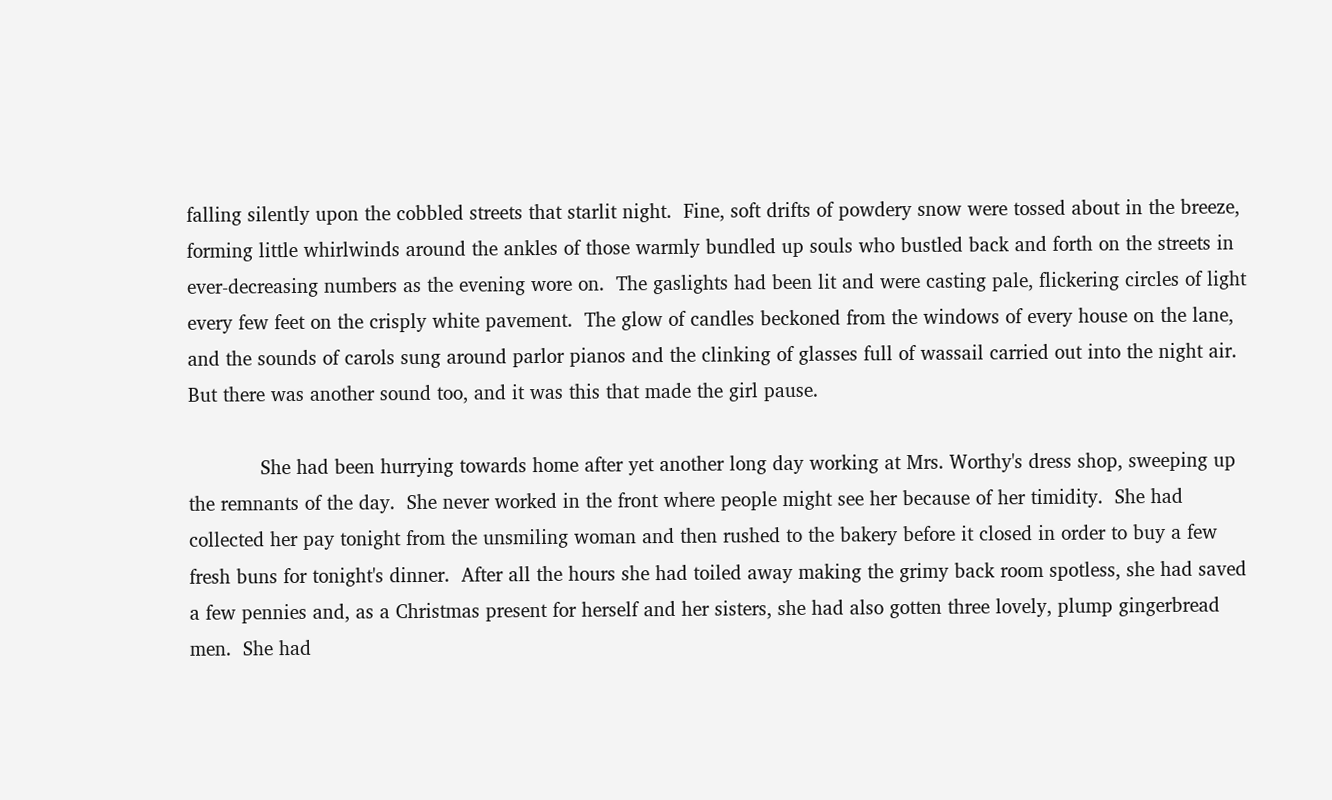falling silently upon the cobbled streets that starlit night.  Fine, soft drifts of powdery snow were tossed about in the breeze, forming little whirlwinds around the ankles of those warmly bundled up souls who bustled back and forth on the streets in ever-decreasing numbers as the evening wore on.  The gaslights had been lit and were casting pale, flickering circles of light every few feet on the crisply white pavement.  The glow of candles beckoned from the windows of every house on the lane, and the sounds of carols sung around parlor pianos and the clinking of glasses full of wassail carried out into the night air.  But there was another sound too, and it was this that made the girl pause.

            She had been hurrying towards home after yet another long day working at Mrs. Worthy's dress shop, sweeping up the remnants of the day.  She never worked in the front where people might see her because of her timidity.  She had collected her pay tonight from the unsmiling woman and then rushed to the bakery before it closed in order to buy a few fresh buns for tonight's dinner.  After all the hours she had toiled away making the grimy back room spotless, she had saved a few pennies and, as a Christmas present for herself and her sisters, she had also gotten three lovely, plump gingerbread men.  She had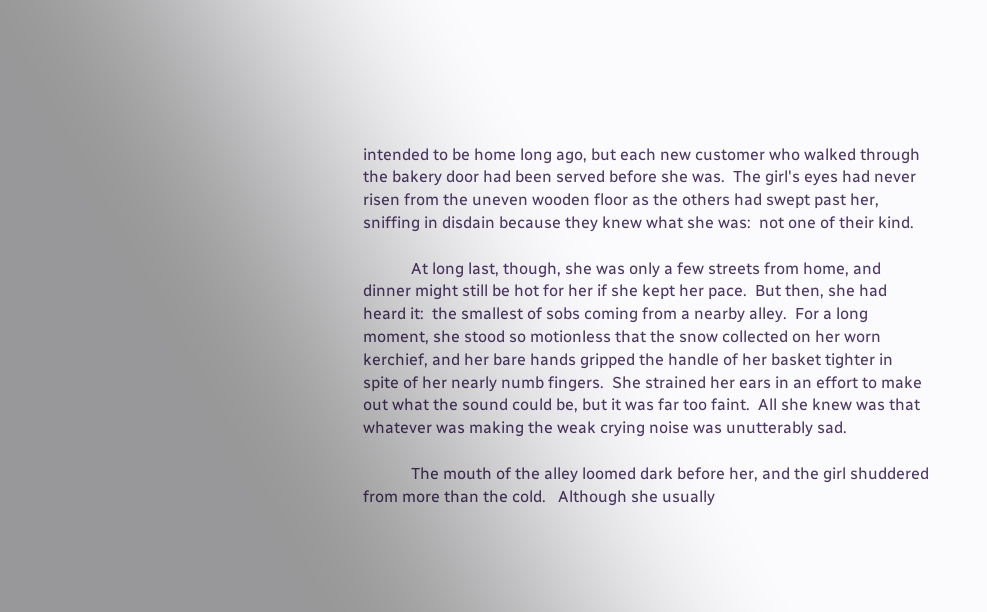intended to be home long ago, but each new customer who walked through the bakery door had been served before she was.  The girl's eyes had never risen from the uneven wooden floor as the others had swept past her, sniffing in disdain because they knew what she was:  not one of their kind.

            At long last, though, she was only a few streets from home, and dinner might still be hot for her if she kept her pace.  But then, she had heard it:  the smallest of sobs coming from a nearby alley.  For a long moment, she stood so motionless that the snow collected on her worn kerchief, and her bare hands gripped the handle of her basket tighter in spite of her nearly numb fingers.  She strained her ears in an effort to make out what the sound could be, but it was far too faint.  All she knew was that whatever was making the weak crying noise was unutterably sad.

            The mouth of the alley loomed dark before her, and the girl shuddered from more than the cold.   Although she usually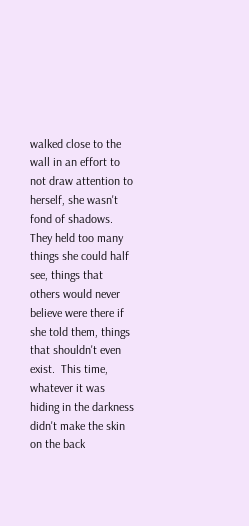walked close to the wall in an effort to not draw attention to herself, she wasn't fond of shadows.  They held too many things she could half see, things that others would never believe were there if she told them, things that shouldn't even exist.  This time, whatever it was hiding in the darkness didn't make the skin on the back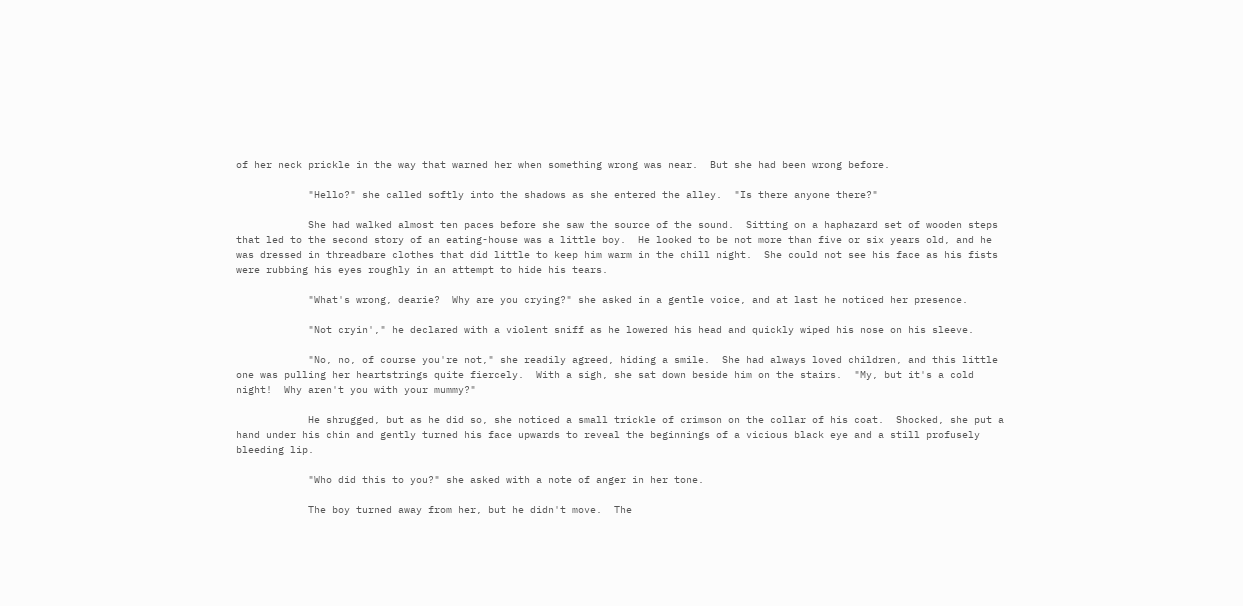of her neck prickle in the way that warned her when something wrong was near.  But she had been wrong before.

            "Hello?" she called softly into the shadows as she entered the alley.  "Is there anyone there?"

            She had walked almost ten paces before she saw the source of the sound.  Sitting on a haphazard set of wooden steps that led to the second story of an eating-house was a little boy.  He looked to be not more than five or six years old, and he was dressed in threadbare clothes that did little to keep him warm in the chill night.  She could not see his face as his fists were rubbing his eyes roughly in an attempt to hide his tears.

            "What's wrong, dearie?  Why are you crying?" she asked in a gentle voice, and at last he noticed her presence.

            "Not cryin'," he declared with a violent sniff as he lowered his head and quickly wiped his nose on his sleeve.

            "No, no, of course you're not," she readily agreed, hiding a smile.  She had always loved children, and this little one was pulling her heartstrings quite fiercely.  With a sigh, she sat down beside him on the stairs.  "My, but it's a cold night!  Why aren't you with your mummy?"

            He shrugged, but as he did so, she noticed a small trickle of crimson on the collar of his coat.  Shocked, she put a hand under his chin and gently turned his face upwards to reveal the beginnings of a vicious black eye and a still profusely bleeding lip.

            "Who did this to you?" she asked with a note of anger in her tone.

            The boy turned away from her, but he didn't move.  The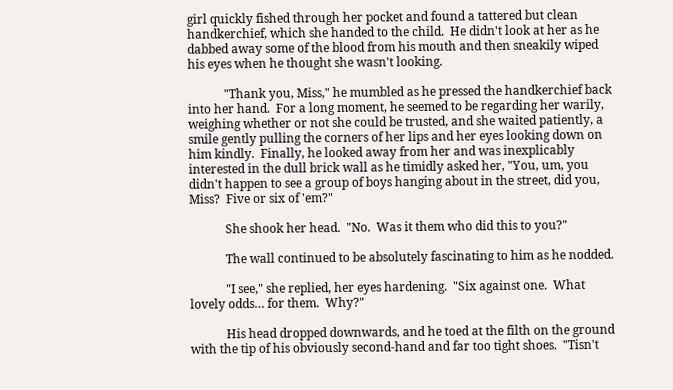girl quickly fished through her pocket and found a tattered but clean handkerchief, which she handed to the child.  He didn't look at her as he dabbed away some of the blood from his mouth and then sneakily wiped his eyes when he thought she wasn't looking.

            "Thank you, Miss," he mumbled as he pressed the handkerchief back into her hand.  For a long moment, he seemed to be regarding her warily, weighing whether or not she could be trusted, and she waited patiently, a smile gently pulling the corners of her lips and her eyes looking down on him kindly.  Finally, he looked away from her and was inexplicably interested in the dull brick wall as he timidly asked her, "You, um, you didn't happen to see a group of boys hanging about in the street, did you, Miss?  Five or six of 'em?"

            She shook her head.  "No.  Was it them who did this to you?"

            The wall continued to be absolutely fascinating to him as he nodded.

            "I see," she replied, her eyes hardening.  "Six against one.  What lovely odds… for them.  Why?"

            His head dropped downwards, and he toed at the filth on the ground with the tip of his obviously second-hand and far too tight shoes.  "Tisn't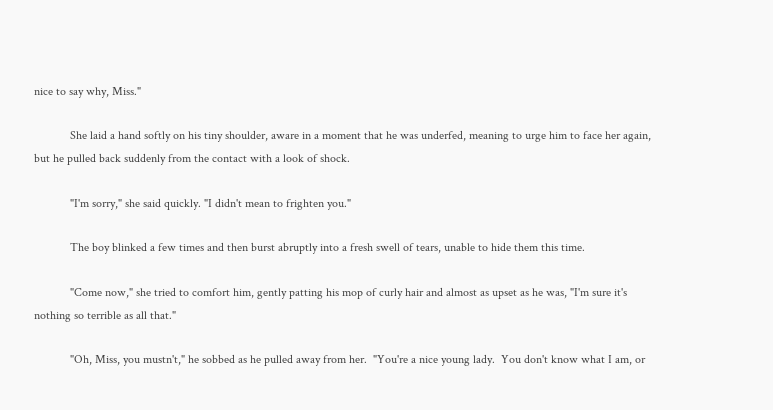nice to say why, Miss."

            She laid a hand softly on his tiny shoulder, aware in a moment that he was underfed, meaning to urge him to face her again, but he pulled back suddenly from the contact with a look of shock.

            "I'm sorry," she said quickly. "I didn't mean to frighten you."

            The boy blinked a few times and then burst abruptly into a fresh swell of tears, unable to hide them this time.

            "Come now," she tried to comfort him, gently patting his mop of curly hair and almost as upset as he was, "I'm sure it's nothing so terrible as all that."

            "Oh, Miss, you mustn't," he sobbed as he pulled away from her.  "You're a nice young lady.  You don't know what I am, or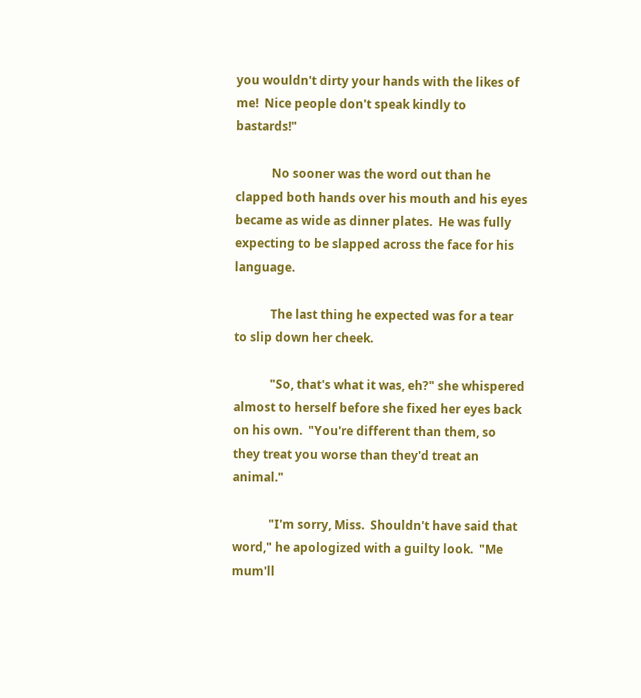you wouldn't dirty your hands with the likes of me!  Nice people don't speak kindly to bastards!"

            No sooner was the word out than he clapped both hands over his mouth and his eyes became as wide as dinner plates.  He was fully expecting to be slapped across the face for his language.

            The last thing he expected was for a tear to slip down her cheek.

            "So, that's what it was, eh?" she whispered almost to herself before she fixed her eyes back on his own.  "You're different than them, so they treat you worse than they'd treat an animal."

            "I'm sorry, Miss.  Shouldn't have said that word," he apologized with a guilty look.  "Me mum'll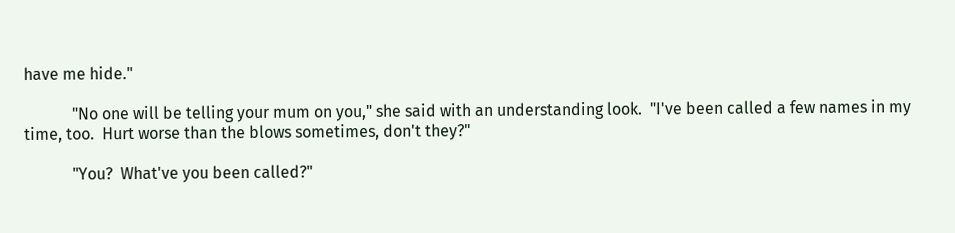have me hide."

            "No one will be telling your mum on you," she said with an understanding look.  "I've been called a few names in my time, too.  Hurt worse than the blows sometimes, don't they?"

            "You?  What've you been called?"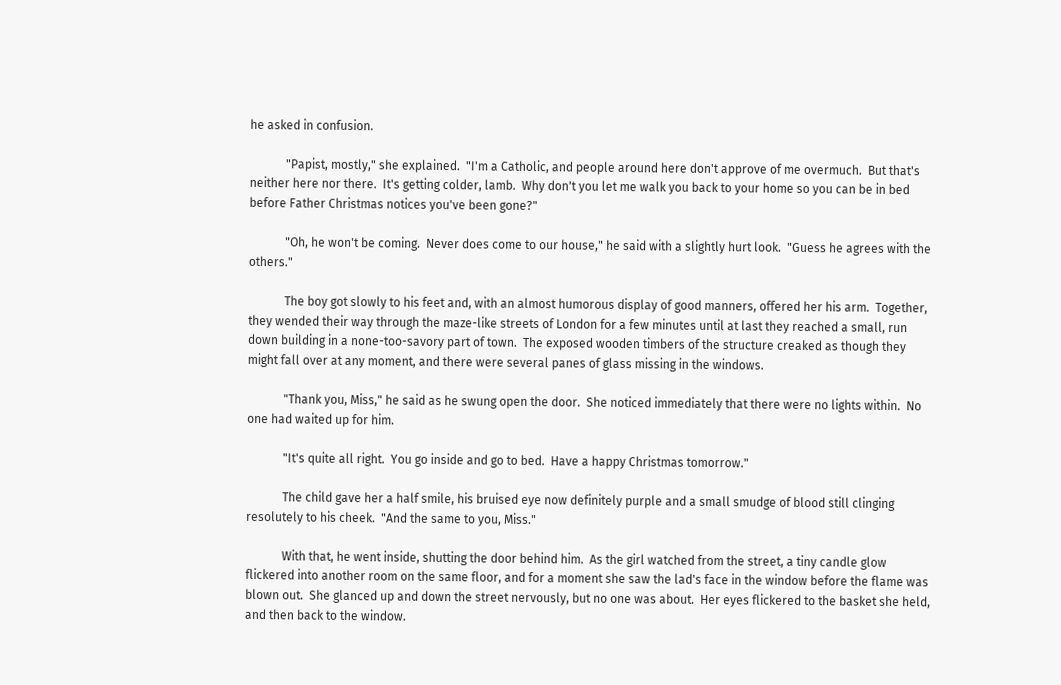he asked in confusion.

            "Papist, mostly," she explained.  "I'm a Catholic, and people around here don't approve of me overmuch.  But that's neither here nor there.  It's getting colder, lamb.  Why don't you let me walk you back to your home so you can be in bed before Father Christmas notices you've been gone?"

            "Oh, he won't be coming.  Never does come to our house," he said with a slightly hurt look.  "Guess he agrees with the others."

            The boy got slowly to his feet and, with an almost humorous display of good manners, offered her his arm.  Together, they wended their way through the maze-like streets of London for a few minutes until at last they reached a small, run down building in a none-too-savory part of town.  The exposed wooden timbers of the structure creaked as though they might fall over at any moment, and there were several panes of glass missing in the windows.

            "Thank you, Miss," he said as he swung open the door.  She noticed immediately that there were no lights within.  No one had waited up for him.

            "It's quite all right.  You go inside and go to bed.  Have a happy Christmas tomorrow."

            The child gave her a half smile, his bruised eye now definitely purple and a small smudge of blood still clinging resolutely to his cheek.  "And the same to you, Miss."

            With that, he went inside, shutting the door behind him.  As the girl watched from the street, a tiny candle glow flickered into another room on the same floor, and for a moment she saw the lad's face in the window before the flame was blown out.  She glanced up and down the street nervously, but no one was about.  Her eyes flickered to the basket she held, and then back to the window.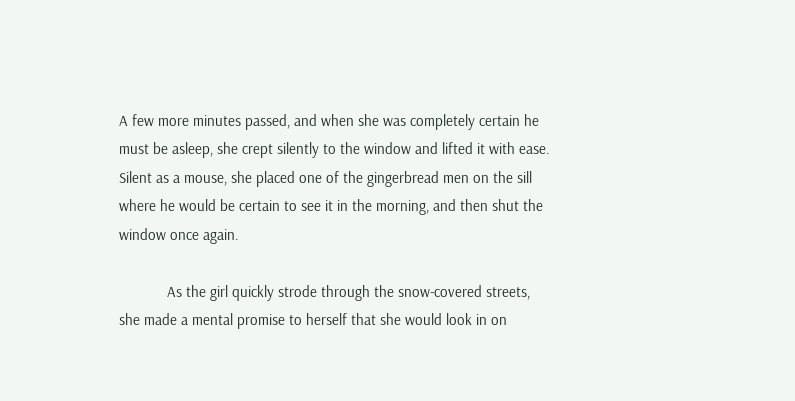A few more minutes passed, and when she was completely certain he must be asleep, she crept silently to the window and lifted it with ease.  Silent as a mouse, she placed one of the gingerbread men on the sill where he would be certain to see it in the morning, and then shut the window once again.

            As the girl quickly strode through the snow-covered streets, she made a mental promise to herself that she would look in on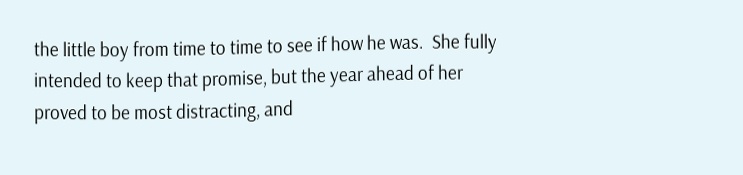the little boy from time to time to see if how he was.  She fully intended to keep that promise, but the year ahead of her proved to be most distracting, and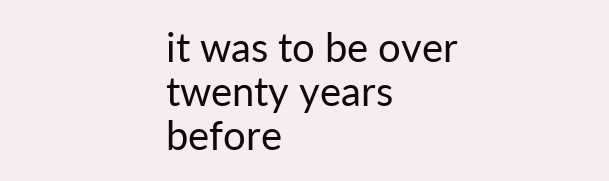it was to be over twenty years before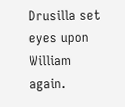Drusilla set eyes upon William again.